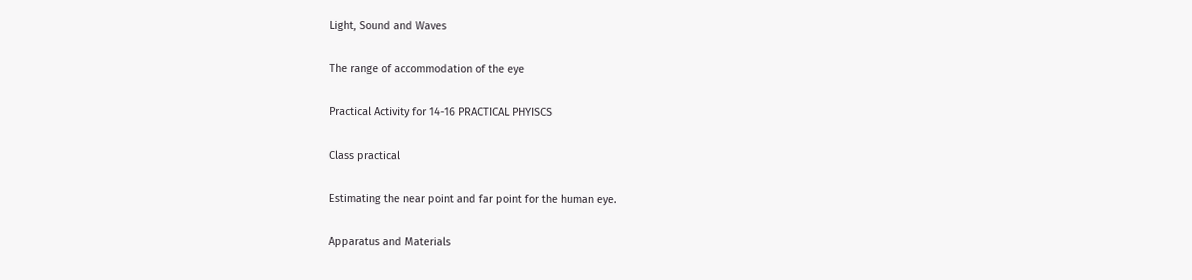Light, Sound and Waves

The range of accommodation of the eye

Practical Activity for 14-16 PRACTICAL PHYISCS

Class practical

Estimating the near point and far point for the human eye.

Apparatus and Materials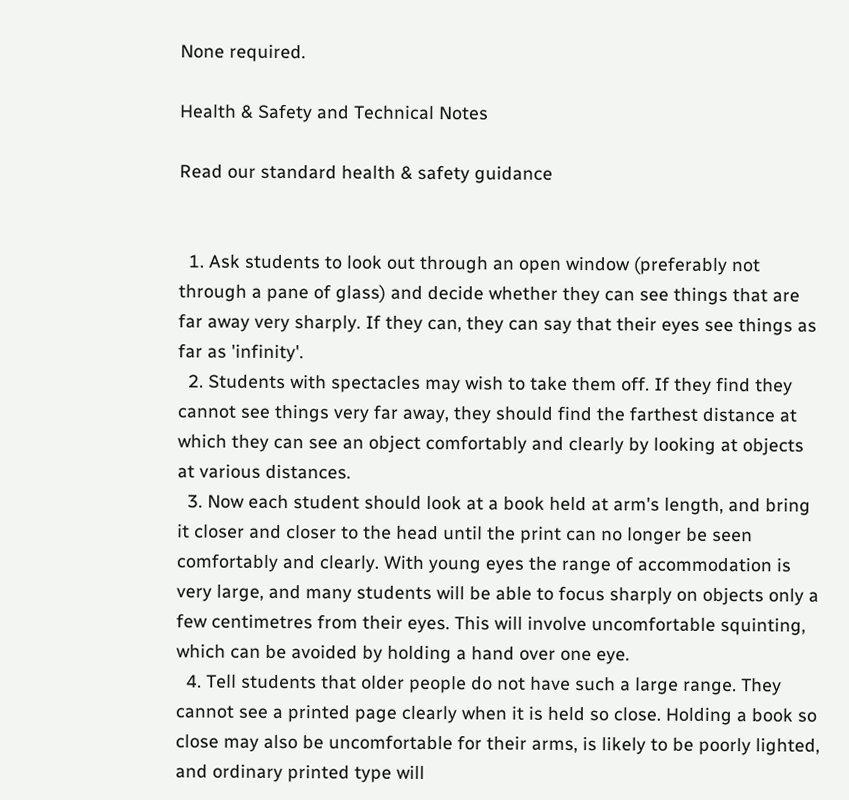None required.

Health & Safety and Technical Notes

Read our standard health & safety guidance


  1. Ask students to look out through an open window (preferably not through a pane of glass) and decide whether they can see things that are far away very sharply. If they can, they can say that their eyes see things as far as 'infinity'.
  2. Students with spectacles may wish to take them off. If they find they cannot see things very far away, they should find the farthest distance at which they can see an object comfortably and clearly by looking at objects at various distances.
  3. Now each student should look at a book held at arm's length, and bring it closer and closer to the head until the print can no longer be seen comfortably and clearly. With young eyes the range of accommodation is very large, and many students will be able to focus sharply on objects only a few centimetres from their eyes. This will involve uncomfortable squinting, which can be avoided by holding a hand over one eye.
  4. Tell students that older people do not have such a large range. They cannot see a printed page clearly when it is held so close. Holding a book so close may also be uncomfortable for their arms, is likely to be poorly lighted, and ordinary printed type will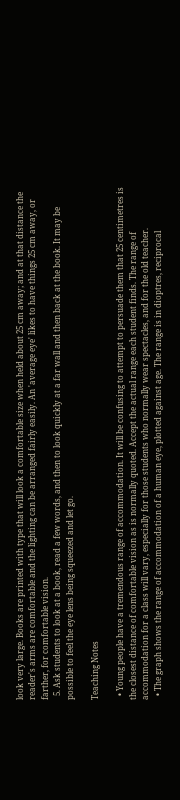look very large. Books are printed with type that will look a comfortable size when held about 25 cm away; and at that distance the reader's arms are comfortable and the lighting can be arranged fairly easily. An 'average eye' likes to have things 25 cm away, or farther, for comfortable vision.
  5. Ask students to look at a book, read a few words, and then to look quickly at a far wall and then back at the book. It may be possible to feel the eye lens being squeezed and let go.

Teaching Notes

  • Young people have a tremendous range of accommodation. It will be confusing to attempt to persuade them that 25 centimetres is the closest distance of comfortable vision as is normally quoted. Accept the actual range each student finds. The range of accommodation for a class will vary, especially for those students who normally wear spectacles, and for the old teacher.
  • The graph shows the range of accommodation of a human eye, plotted against age. The range is in dioptres, reciprocal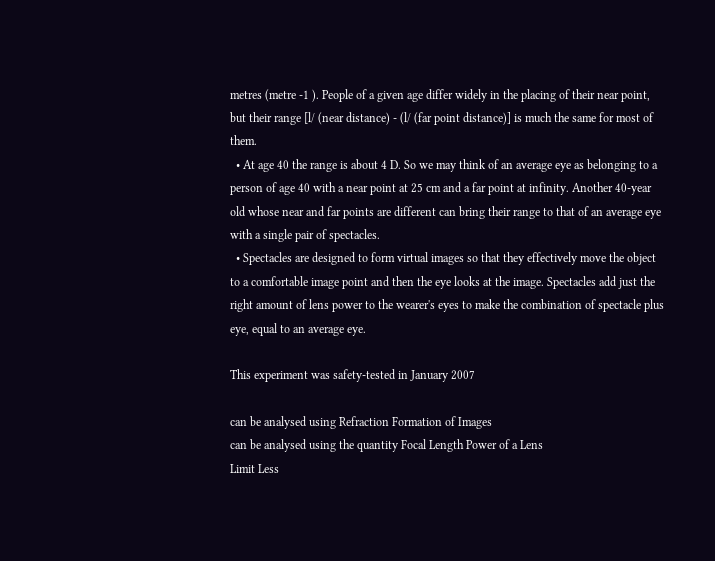metres (metre -1 ). People of a given age differ widely in the placing of their near point, but their range [l/ (near distance) - (l/ (far point distance)] is much the same for most of them.
  • At age 40 the range is about 4 D. So we may think of an average eye as belonging to a person of age 40 with a near point at 25 cm and a far point at infinity. Another 40-year old whose near and far points are different can bring their range to that of an average eye with a single pair of spectacles.
  • Spectacles are designed to form virtual images so that they effectively move the object to a comfortable image point and then the eye looks at the image. Spectacles add just the right amount of lens power to the wearer's eyes to make the combination of spectacle plus eye, equal to an average eye.

This experiment was safety-tested in January 2007

can be analysed using Refraction Formation of Images
can be analysed using the quantity Focal Length Power of a Lens
Limit Less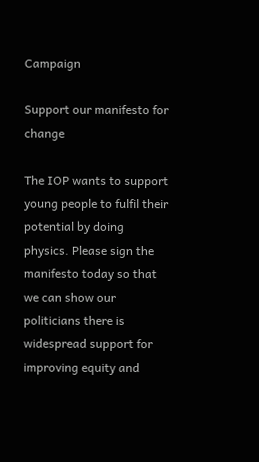Campaign

Support our manifesto for change

The IOP wants to support young people to fulfil their potential by doing physics. Please sign the manifesto today so that we can show our politicians there is widespread support for improving equity and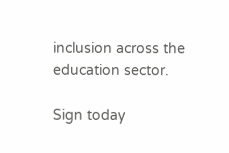inclusion across the education sector.

Sign today